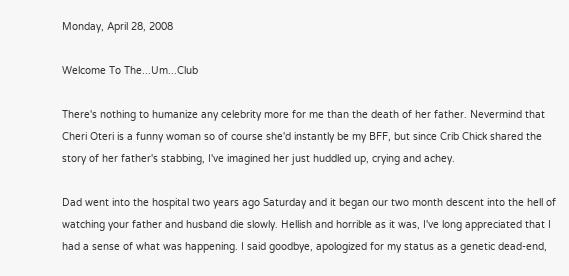Monday, April 28, 2008

Welcome To The...Um...Club

There's nothing to humanize any celebrity more for me than the death of her father. Nevermind that Cheri Oteri is a funny woman so of course she'd instantly be my BFF, but since Crib Chick shared the story of her father's stabbing, I've imagined her just huddled up, crying and achey.

Dad went into the hospital two years ago Saturday and it began our two month descent into the hell of watching your father and husband die slowly. Hellish and horrible as it was, I've long appreciated that I had a sense of what was happening. I said goodbye, apologized for my status as a genetic dead-end,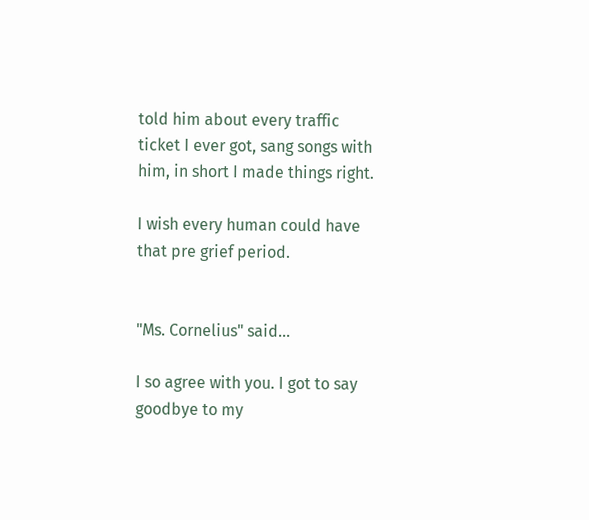told him about every traffic ticket I ever got, sang songs with him, in short I made things right.

I wish every human could have that pre grief period.


"Ms. Cornelius" said...

I so agree with you. I got to say goodbye to my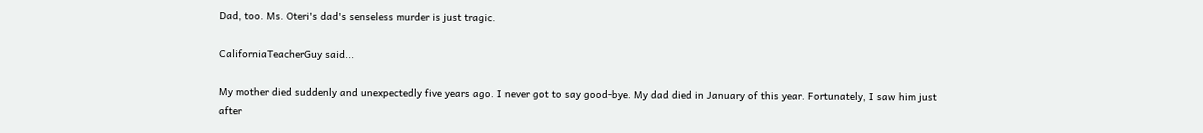Dad, too. Ms. Oteri's dad's senseless murder is just tragic.

CaliforniaTeacherGuy said...

My mother died suddenly and unexpectedly five years ago. I never got to say good-bye. My dad died in January of this year. Fortunately, I saw him just after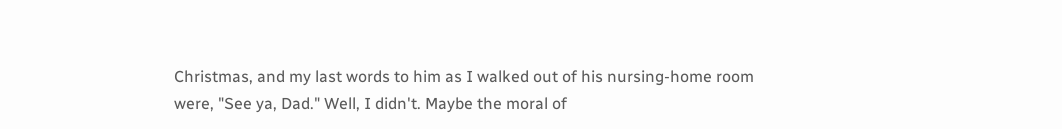Christmas, and my last words to him as I walked out of his nursing-home room were, "See ya, Dad." Well, I didn't. Maybe the moral of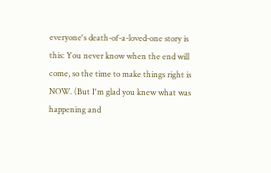everyone's death-of-a-loved-one story is this: You never know when the end will come, so the time to make things right is NOW. (But I'm glad you knew what was happening and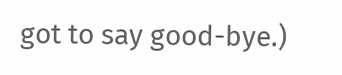got to say good-bye.)